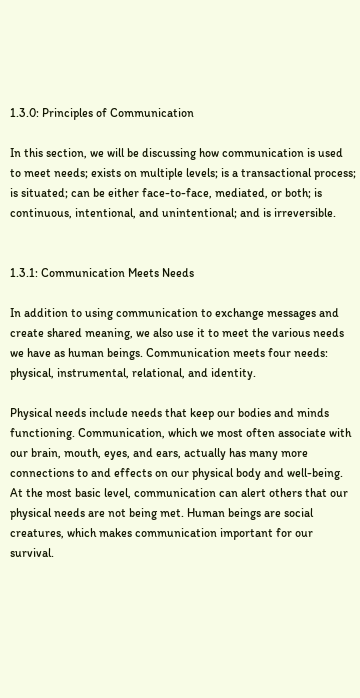1.3.0: Principles of Communication

In this section, we will be discussing how communication is used to meet needs; exists on multiple levels; is a transactional process; is situated; can be either face-to-face, mediated, or both; is continuous, intentional, and unintentional; and is irreversible.


1.3.1: Communication Meets Needs

In addition to using communication to exchange messages and create shared meaning, we also use it to meet the various needs we have as human beings. Communication meets four needs: physical, instrumental, relational, and identity.

Physical needs include needs that keep our bodies and minds functioning. Communication, which we most often associate with our brain, mouth, eyes, and ears, actually has many more connections to and effects on our physical body and well-being. At the most basic level, communication can alert others that our physical needs are not being met. Human beings are social creatures, which makes communication important for our survival.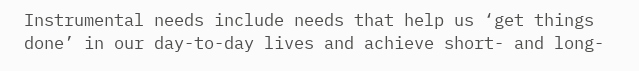Instrumental needs include needs that help us ‘get things done’ in our day-to-day lives and achieve short- and long-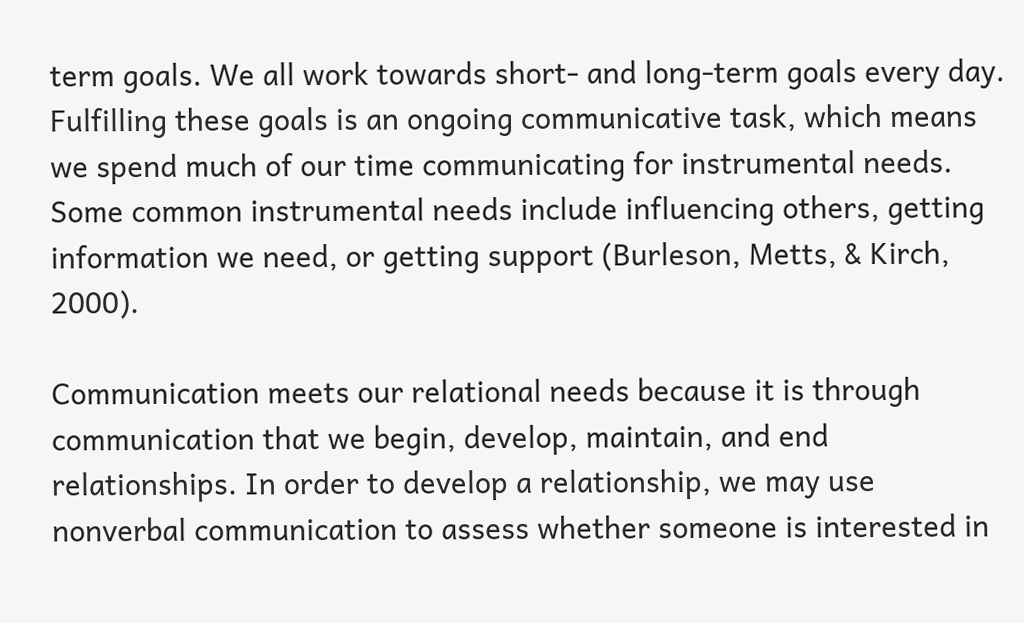term goals. We all work towards short- and long-term goals every day. Fulfilling these goals is an ongoing communicative task, which means we spend much of our time communicating for instrumental needs. Some common instrumental needs include influencing others, getting information we need, or getting support (Burleson, Metts, & Kirch, 2000).

Communication meets our relational needs because it is through communication that we begin, develop, maintain, and end relationships. In order to develop a relationship, we may use nonverbal communication to assess whether someone is interested in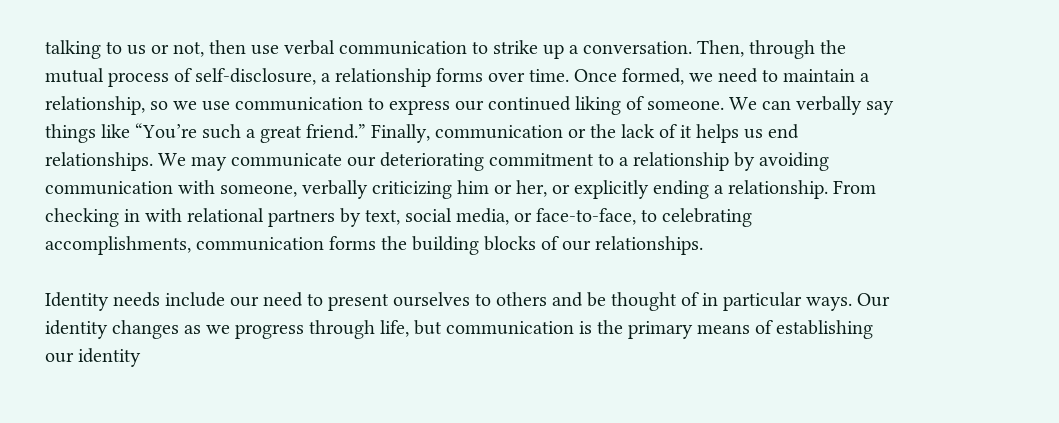talking to us or not, then use verbal communication to strike up a conversation. Then, through the mutual process of self-disclosure, a relationship forms over time. Once formed, we need to maintain a relationship, so we use communication to express our continued liking of someone. We can verbally say things like “You’re such a great friend.” Finally, communication or the lack of it helps us end relationships. We may communicate our deteriorating commitment to a relationship by avoiding communication with someone, verbally criticizing him or her, or explicitly ending a relationship. From checking in with relational partners by text, social media, or face-to-face, to celebrating accomplishments, communication forms the building blocks of our relationships.

Identity needs include our need to present ourselves to others and be thought of in particular ways. Our identity changes as we progress through life, but communication is the primary means of establishing our identity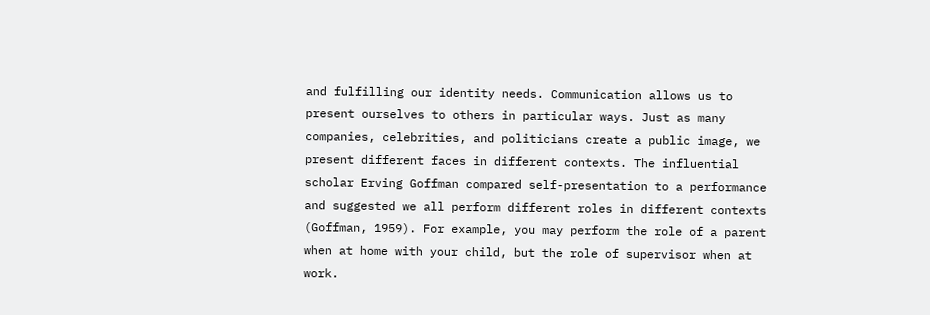and fulfilling our identity needs. Communication allows us to present ourselves to others in particular ways. Just as many companies, celebrities, and politicians create a public image, we present different faces in different contexts. The influential scholar Erving Goffman compared self-presentation to a performance and suggested we all perform different roles in different contexts (Goffman, 1959). For example, you may perform the role of a parent when at home with your child, but the role of supervisor when at work.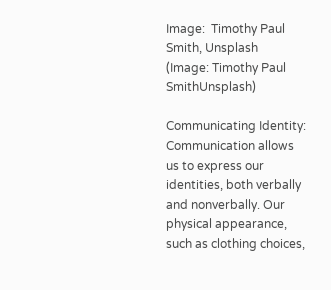Image:  Timothy Paul Smith, Unsplash
(Image: Timothy Paul SmithUnsplash)

Communicating Identity: Communication allows us to express our identities, both verbally and nonverbally. Our physical appearance, such as clothing choices,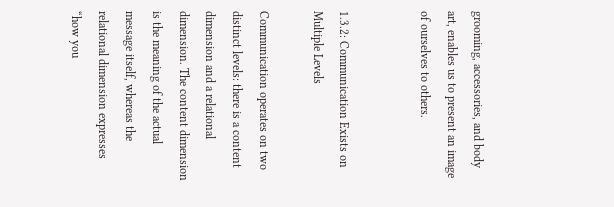grooming, accessories, and body art, enables us to present an image of ourselves to others.


1.3.2: Communication Exists on Multiple Levels

Communication operates on two distinct levels: there is a content dimension and a relational dimension. The content dimension is the meaning of the actual message itself, whereas the relational dimension expresses “how you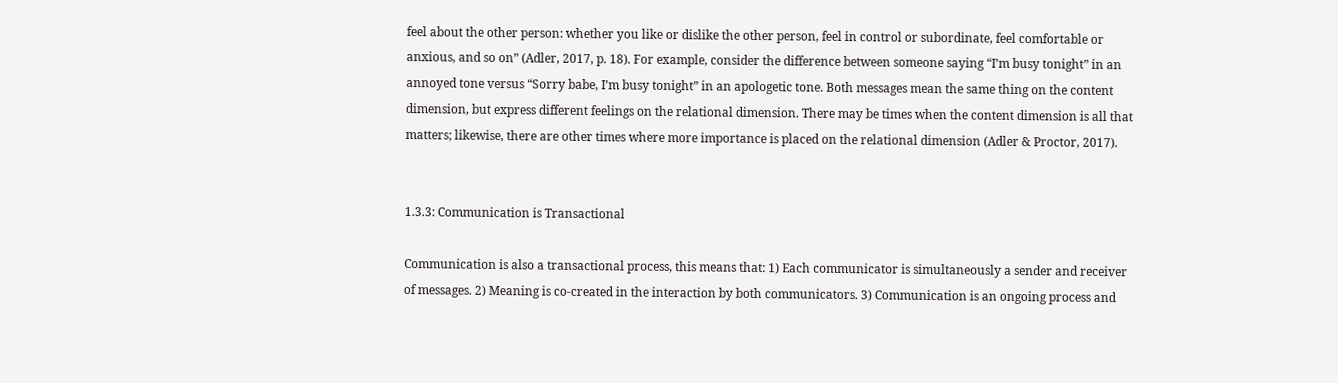feel about the other person: whether you like or dislike the other person, feel in control or subordinate, feel comfortable or anxious, and so on” (Adler, 2017, p. 18). For example, consider the difference between someone saying “I’m busy tonight” in an annoyed tone versus “Sorry babe, I’m busy tonight” in an apologetic tone. Both messages mean the same thing on the content dimension, but express different feelings on the relational dimension. There may be times when the content dimension is all that matters; likewise, there are other times where more importance is placed on the relational dimension (Adler & Proctor, 2017).


1.3.3: Communication is Transactional

Communication is also a transactional process, this means that: 1) Each communicator is simultaneously a sender and receiver of messages. 2) Meaning is co-created in the interaction by both communicators. 3) Communication is an ongoing process and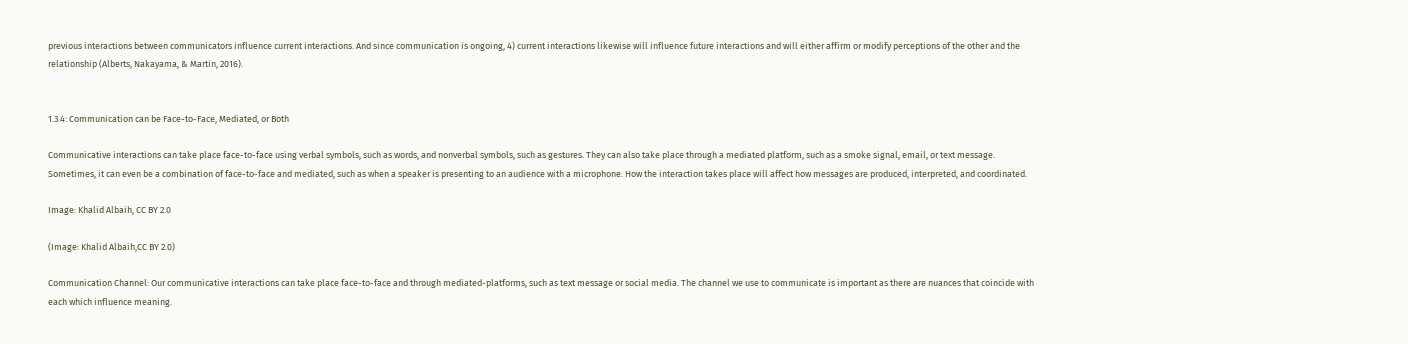previous interactions between communicators influence current interactions. And since communication is ongoing, 4) current interactions likewise will influence future interactions and will either affirm or modify perceptions of the other and the relationship (Alberts, Nakayama, & Martin, 2016).


1.3.4: Communication can be Face-to-Face, Mediated, or Both

Communicative interactions can take place face-to-face using verbal symbols, such as words, and nonverbal symbols, such as gestures. They can also take place through a mediated platform, such as a smoke signal, email, or text message. Sometimes, it can even be a combination of face-to-face and mediated, such as when a speaker is presenting to an audience with a microphone. How the interaction takes place will affect how messages are produced, interpreted, and coordinated.

Image: Khalid Albaih, CC BY 2.0

(Image: Khalid Albaih,CC BY 2.0)

Communication Channel: Our communicative interactions can take place face-to-face and through mediated-platforms, such as text message or social media. The channel we use to communicate is important as there are nuances that coincide with each which influence meaning.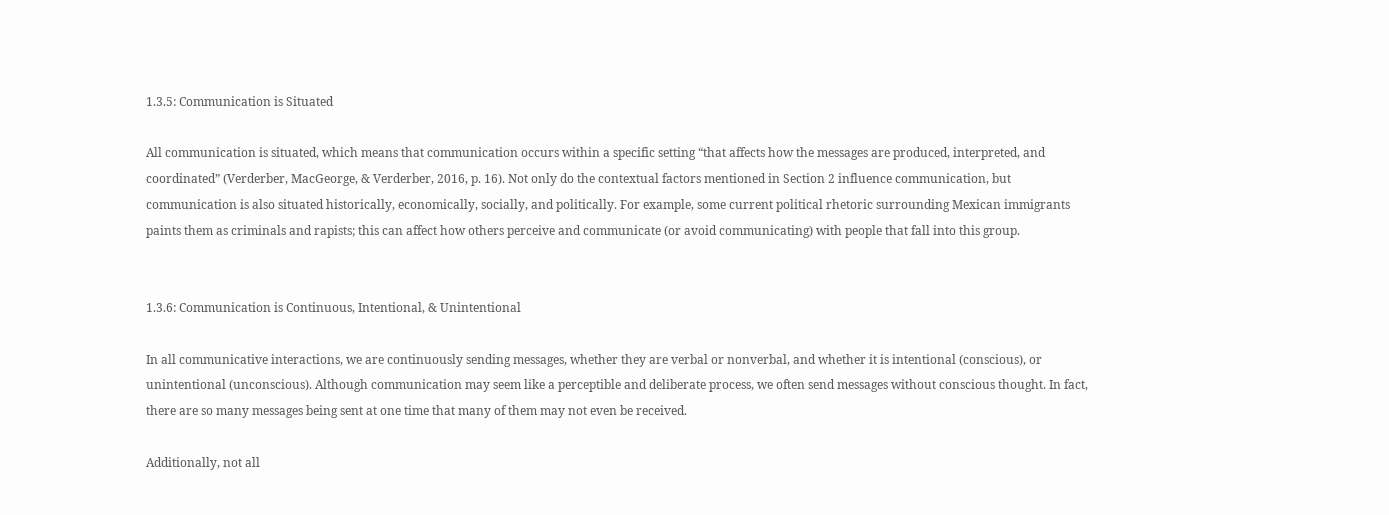1.3.5: Communication is Situated

All communication is situated, which means that communication occurs within a specific setting “that affects how the messages are produced, interpreted, and coordinated” (Verderber, MacGeorge, & Verderber, 2016, p. 16). Not only do the contextual factors mentioned in Section 2 influence communication, but communication is also situated historically, economically, socially, and politically. For example, some current political rhetoric surrounding Mexican immigrants paints them as criminals and rapists; this can affect how others perceive and communicate (or avoid communicating) with people that fall into this group.


1.3.6: Communication is Continuous, Intentional, & Unintentional

In all communicative interactions, we are continuously sending messages, whether they are verbal or nonverbal, and whether it is intentional (conscious), or unintentional (unconscious). Although communication may seem like a perceptible and deliberate process, we often send messages without conscious thought. In fact, there are so many messages being sent at one time that many of them may not even be received.

Additionally, not all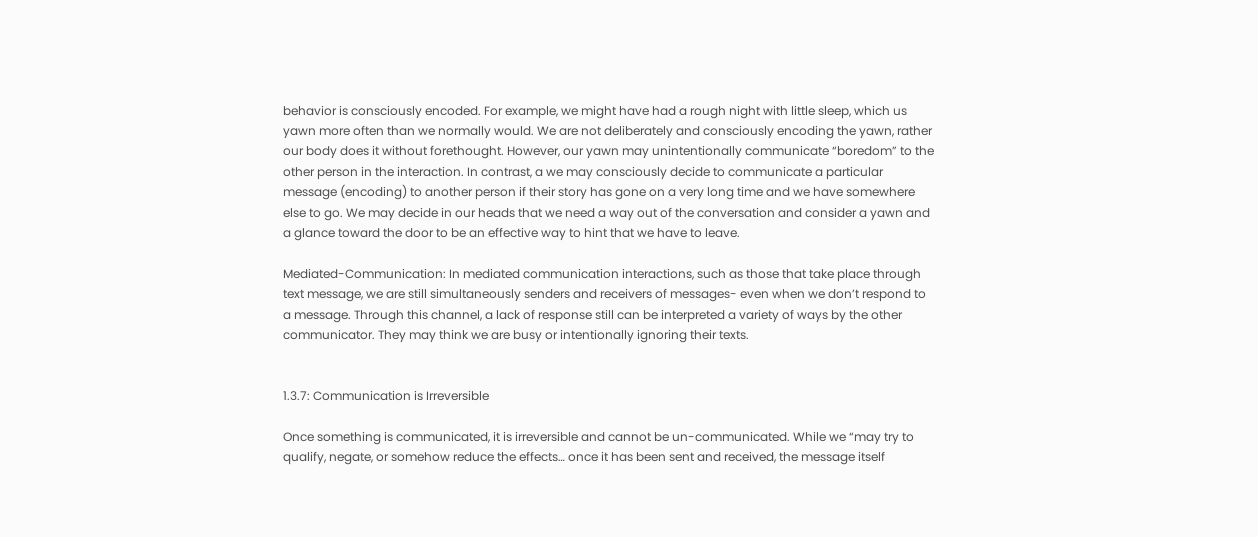behavior is consciously encoded. For example, we might have had a rough night with little sleep, which us yawn more often than we normally would. We are not deliberately and consciously encoding the yawn, rather our body does it without forethought. However, our yawn may unintentionally communicate “boredom” to the other person in the interaction. In contrast, a we may consciously decide to communicate a particular message (encoding) to another person if their story has gone on a very long time and we have somewhere else to go. We may decide in our heads that we need a way out of the conversation and consider a yawn and a glance toward the door to be an effective way to hint that we have to leave.

Mediated-Communication: In mediated communication interactions, such as those that take place through text message, we are still simultaneously senders and receivers of messages- even when we don’t respond to a message. Through this channel, a lack of response still can be interpreted a variety of ways by the other communicator. They may think we are busy or intentionally ignoring their texts.


1.3.7: Communication is Irreversible

Once something is communicated, it is irreversible and cannot be un-communicated. While we “may try to qualify, negate, or somehow reduce the effects… once it has been sent and received, the message itself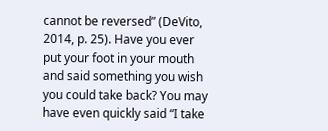cannot be reversed” (DeVito, 2014, p. 25). Have you ever put your foot in your mouth and said something you wish you could take back? You may have even quickly said “I take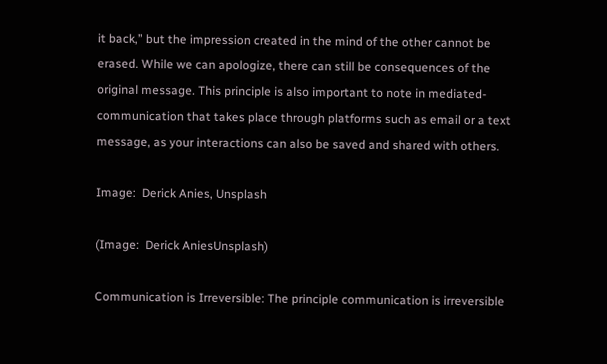it back,” but the impression created in the mind of the other cannot be erased. While we can apologize, there can still be consequences of the original message. This principle is also important to note in mediated-communication that takes place through platforms such as email or a text message, as your interactions can also be saved and shared with others.

Image:  Derick Anies, Unsplash

(Image:  Derick AniesUnsplash)

Communication is Irreversible: The principle communication is irreversible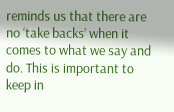reminds us that there are no ‘take backs’ when it comes to what we say and do. This is important to keep in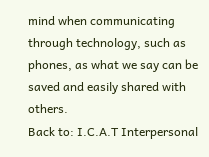mind when communicating through technology, such as phones, as what we say can be saved and easily shared with others.
Back to: I.C.A.T Interpersonal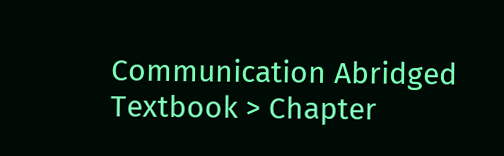Communication Abridged Textbook > Chapter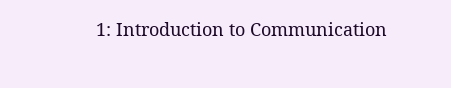1: Introduction to Communication